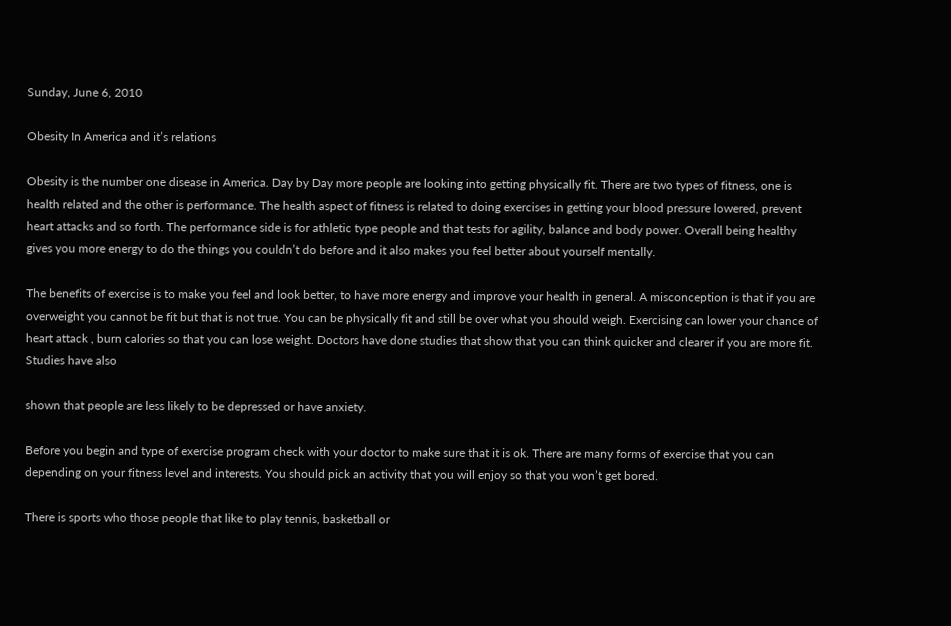Sunday, June 6, 2010

Obesity In America and it’s relations

Obesity is the number one disease in America. Day by Day more people are looking into getting physically fit. There are two types of fitness, one is health related and the other is performance. The health aspect of fitness is related to doing exercises in getting your blood pressure lowered, prevent heart attacks and so forth. The performance side is for athletic type people and that tests for agility, balance and body power. Overall being healthy gives you more energy to do the things you couldn’t do before and it also makes you feel better about yourself mentally.

The benefits of exercise is to make you feel and look better, to have more energy and improve your health in general. A misconception is that if you are overweight you cannot be fit but that is not true. You can be physically fit and still be over what you should weigh. Exercising can lower your chance of heart attack , burn calories so that you can lose weight. Doctors have done studies that show that you can think quicker and clearer if you are more fit. Studies have also

shown that people are less likely to be depressed or have anxiety.

Before you begin and type of exercise program check with your doctor to make sure that it is ok. There are many forms of exercise that you can depending on your fitness level and interests. You should pick an activity that you will enjoy so that you won’t get bored.

There is sports who those people that like to play tennis, basketball or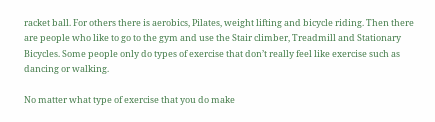racket ball. For others there is aerobics, Pilates, weight lifting and bicycle riding. Then there are people who like to go to the gym and use the Stair climber, Treadmill and Stationary Bicycles. Some people only do types of exercise that don’t really feel like exercise such as dancing or walking.

No matter what type of exercise that you do make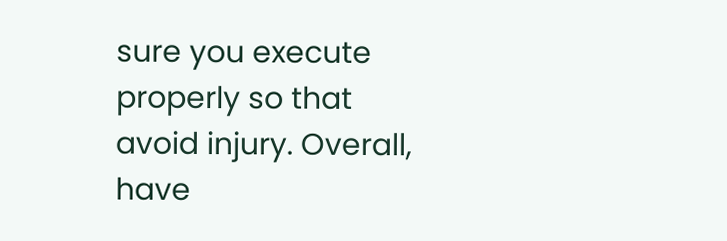sure you execute properly so that avoid injury. Overall, have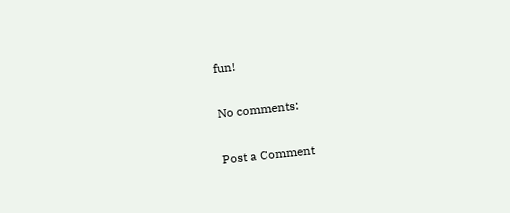fun!

No comments:

Post a Comment